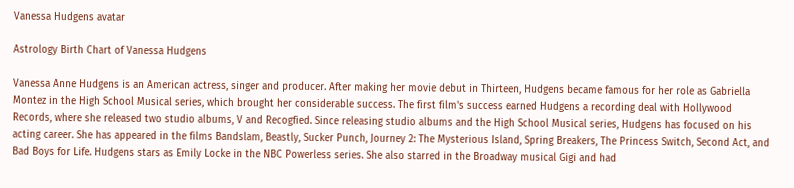Vanessa Hudgens avatar

Astrology Birth Chart of Vanessa Hudgens

Vanessa Anne Hudgens is an American actress, singer and producer. After making her movie debut in Thirteen, Hudgens became famous for her role as Gabriella Montez in the High School Musical series, which brought her considerable success. The first film's success earned Hudgens a recording deal with Hollywood Records, where she released two studio albums, V and Recogfied. Since releasing studio albums and the High School Musical series, Hudgens has focused on his acting career. She has appeared in the films Bandslam, Beastly, Sucker Punch, Journey 2: The Mysterious Island, Spring Breakers, The Princess Switch, Second Act, and Bad Boys for Life. Hudgens stars as Emily Locke in the NBC Powerless series. She also starred in the Broadway musical Gigi and had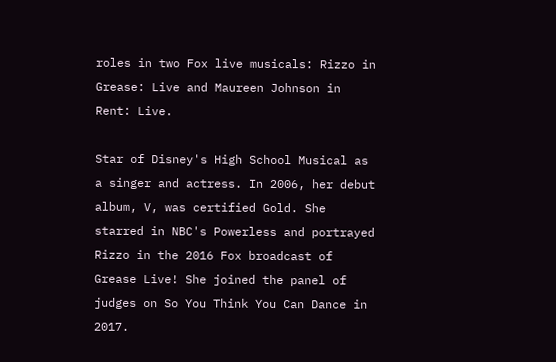roles in two Fox live musicals: Rizzo in Grease: Live and Maureen Johnson in Rent: Live.

Star of Disney's High School Musical as a singer and actress. In 2006, her debut album, V, was certified Gold. She starred in NBC's Powerless and portrayed Rizzo in the 2016 Fox broadcast of Grease Live! She joined the panel of judges on So You Think You Can Dance in 2017.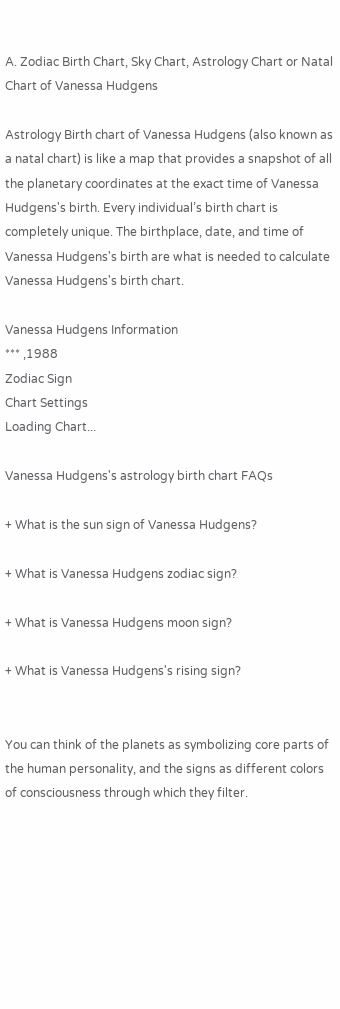A. Zodiac Birth Chart, Sky Chart, Astrology Chart or Natal Chart of Vanessa Hudgens

Astrology Birth chart of Vanessa Hudgens (also known as a natal chart) is like a map that provides a snapshot of all the planetary coordinates at the exact time of Vanessa Hudgens's birth. Every individual’s birth chart is completely unique. The birthplace, date, and time of Vanessa Hudgens's birth are what is needed to calculate Vanessa Hudgens's birth chart.

Vanessa Hudgens Information
*** ,1988
Zodiac Sign
Chart Settings
Loading Chart...

Vanessa Hudgens's astrology birth chart FAQs

+ What is the sun sign of Vanessa Hudgens?

+ What is Vanessa Hudgens zodiac sign?

+ What is Vanessa Hudgens moon sign?

+ What is Vanessa Hudgens's rising sign?


You can think of the planets as symbolizing core parts of the human personality, and the signs as different colors of consciousness through which they filter.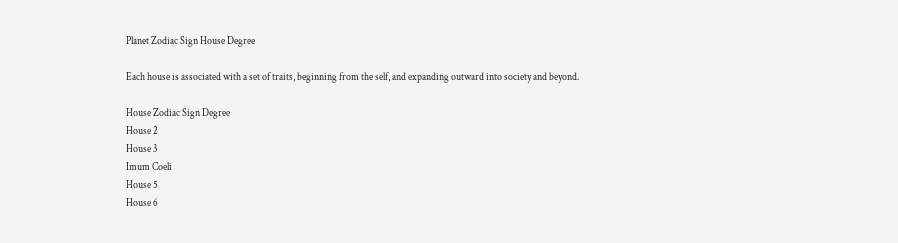Planet Zodiac Sign House Degree

Each house is associated with a set of traits, beginning from the self, and expanding outward into society and beyond.

House Zodiac Sign Degree
House 2
House 3
Imum Coeli
House 5
House 6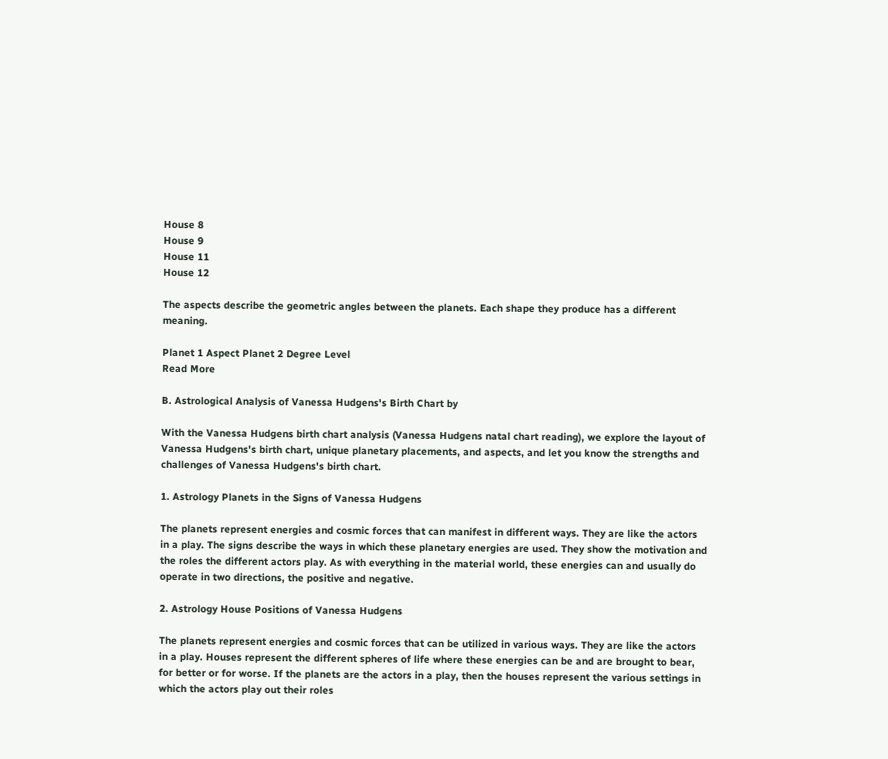House 8
House 9
House 11
House 12

The aspects describe the geometric angles between the planets. Each shape they produce has a different meaning.

Planet 1 Aspect Planet 2 Degree Level
Read More

B. Astrological Analysis of Vanessa Hudgens's Birth Chart by

With the Vanessa Hudgens birth chart analysis (Vanessa Hudgens natal chart reading), we explore the layout of Vanessa Hudgens's birth chart, unique planetary placements, and aspects, and let you know the strengths and challenges of Vanessa Hudgens's birth chart.

1. Astrology Planets in the Signs of Vanessa Hudgens

The planets represent energies and cosmic forces that can manifest in different ways. They are like the actors in a play. The signs describe the ways in which these planetary energies are used. They show the motivation and the roles the different actors play. As with everything in the material world, these energies can and usually do operate in two directions, the positive and negative.

2. Astrology House Positions of Vanessa Hudgens

The planets represent energies and cosmic forces that can be utilized in various ways. They are like the actors in a play. Houses represent the different spheres of life where these energies can be and are brought to bear, for better or for worse. If the planets are the actors in a play, then the houses represent the various settings in which the actors play out their roles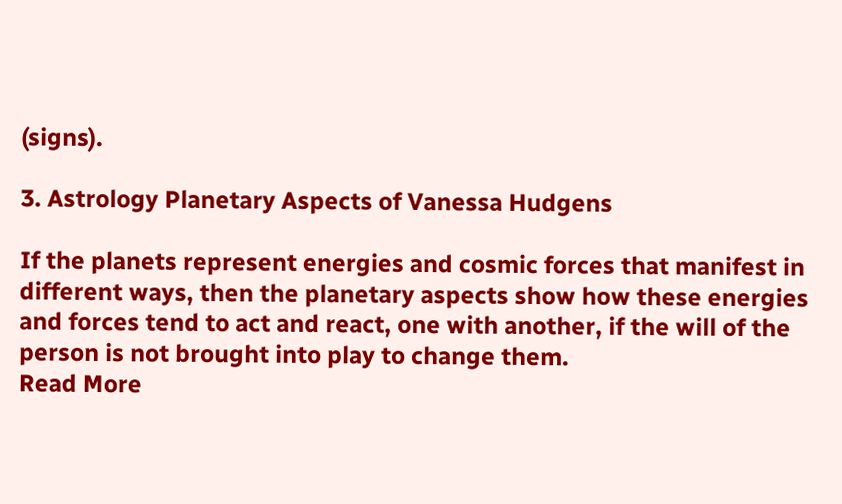(signs).

3. Astrology Planetary Aspects of Vanessa Hudgens

If the planets represent energies and cosmic forces that manifest in different ways, then the planetary aspects show how these energies and forces tend to act and react, one with another, if the will of the person is not brought into play to change them.
Read More